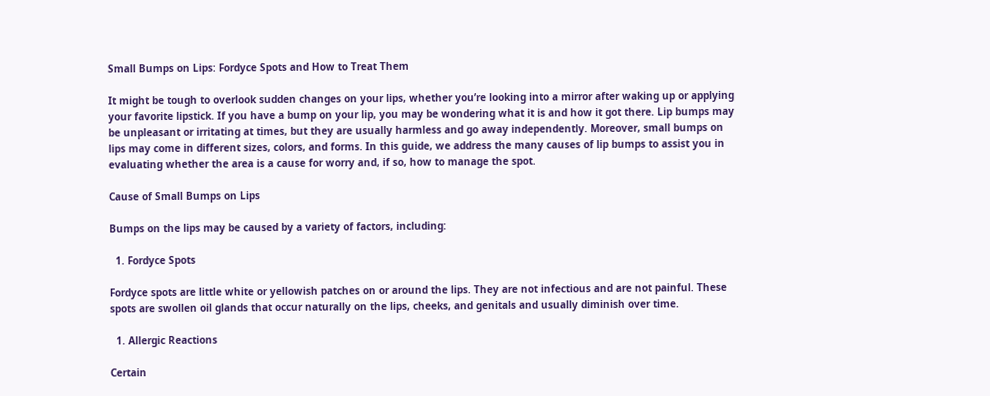Small Bumps on Lips: Fordyce Spots and How to Treat Them

It might be tough to overlook sudden changes on your lips, whether you’re looking into a mirror after waking up or applying your favorite lipstick. If you have a bump on your lip, you may be wondering what it is and how it got there. Lip bumps may be unpleasant or irritating at times, but they are usually harmless and go away independently. Moreover, small bumps on lips may come in different sizes, colors, and forms. In this guide, we address the many causes of lip bumps to assist you in evaluating whether the area is a cause for worry and, if so, how to manage the spot.

Cause of Small Bumps on Lips

Bumps on the lips may be caused by a variety of factors, including:

  1. Fordyce Spots

Fordyce spots are little white or yellowish patches on or around the lips. They are not infectious and are not painful. These spots are swollen oil glands that occur naturally on the lips, cheeks, and genitals and usually diminish over time.

  1. Allergic Reactions

Certain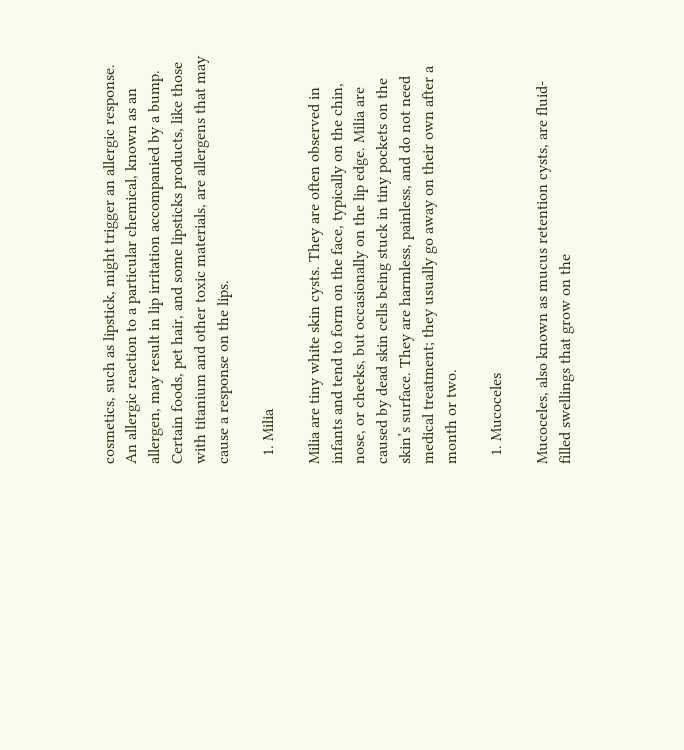cosmetics, such as lipstick, might trigger an allergic response. An allergic reaction to a particular chemical, known as an allergen, may result in lip irritation accompanied by a bump. Certain foods, pet hair, and some lipsticks products, like those with titanium and other toxic materials, are allergens that may cause a response on the lips.

  1. Milia

Milia are tiny white skin cysts. They are often observed in infants and tend to form on the face, typically on the chin, nose, or cheeks, but occasionally on the lip edge. Milia are caused by dead skin cells being stuck in tiny pockets on the skin’s surface. They are harmless, painless, and do not need medical treatment; they usually go away on their own after a month or two.

  1. Mucoceles

Mucoceles, also known as mucus retention cysts, are fluid-filled swellings that grow on the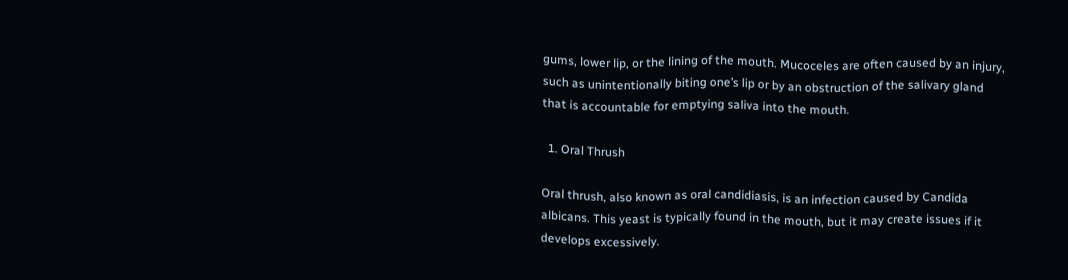gums, lower lip, or the lining of the mouth. Mucoceles are often caused by an injury, such as unintentionally biting one’s lip or by an obstruction of the salivary gland that is accountable for emptying saliva into the mouth.

  1. Oral Thrush

Oral thrush, also known as oral candidiasis, is an infection caused by Candida albicans. This yeast is typically found in the mouth, but it may create issues if it develops excessively.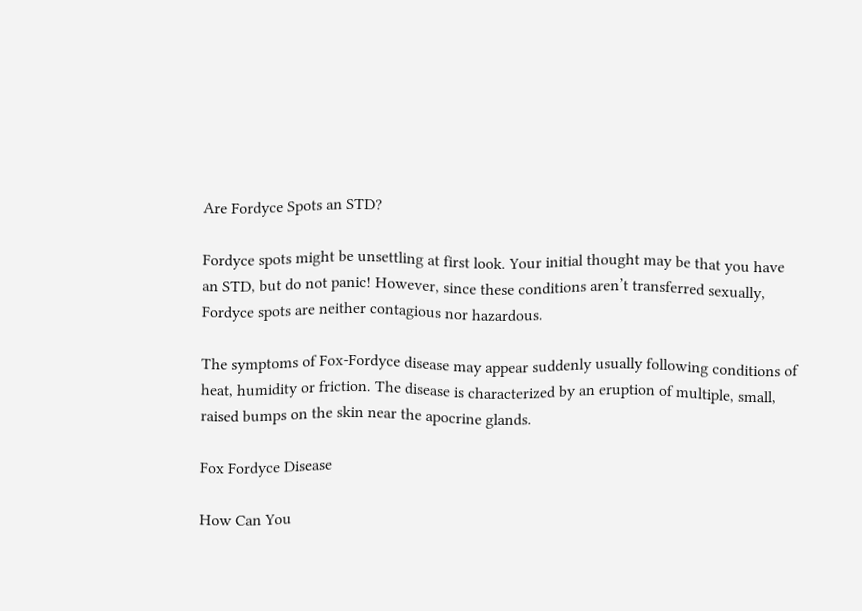Are Fordyce Spots an STD?

Fordyce spots might be unsettling at first look. Your initial thought may be that you have an STD, but do not panic! However, since these conditions aren’t transferred sexually, Fordyce spots are neither contagious nor hazardous.

The symptoms of Fox-Fordyce disease may appear suddenly usually following conditions of heat, humidity or friction. The disease is characterized by an eruption of multiple, small, raised bumps on the skin near the apocrine glands.

Fox Fordyce Disease

How Can You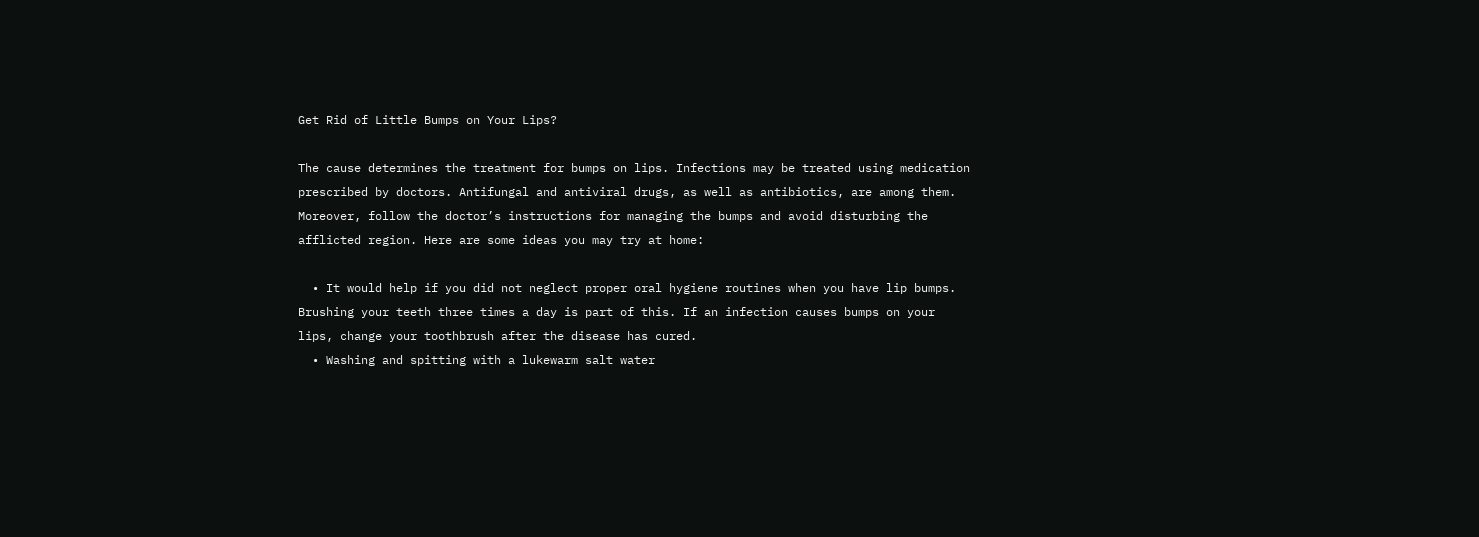Get Rid of Little Bumps on Your Lips?

The cause determines the treatment for bumps on lips. Infections may be treated using medication prescribed by doctors. Antifungal and antiviral drugs, as well as antibiotics, are among them. Moreover, follow the doctor’s instructions for managing the bumps and avoid disturbing the afflicted region. Here are some ideas you may try at home:

  • It would help if you did not neglect proper oral hygiene routines when you have lip bumps. Brushing your teeth three times a day is part of this. If an infection causes bumps on your lips, change your toothbrush after the disease has cured.
  • Washing and spitting with a lukewarm salt water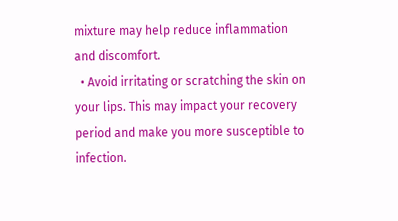mixture may help reduce inflammation and discomfort.
  • Avoid irritating or scratching the skin on your lips. This may impact your recovery period and make you more susceptible to infection.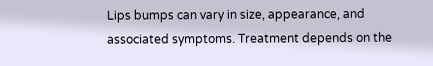Lips bumps can vary in size, appearance, and associated symptoms. Treatment depends on the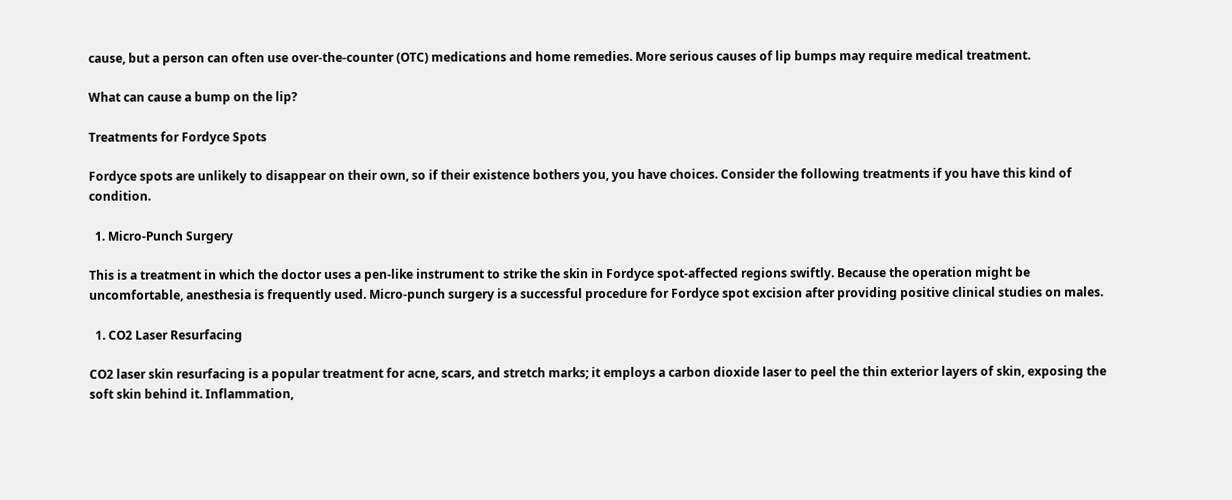cause, but a person can often use over-the-counter (OTC) medications and home remedies. More serious causes of lip bumps may require medical treatment.

What can cause a bump on the lip?

Treatments for Fordyce Spots

Fordyce spots are unlikely to disappear on their own, so if their existence bothers you, you have choices. Consider the following treatments if you have this kind of condition.

  1. Micro-Punch Surgery

This is a treatment in which the doctor uses a pen-like instrument to strike the skin in Fordyce spot-affected regions swiftly. Because the operation might be uncomfortable, anesthesia is frequently used. Micro-punch surgery is a successful procedure for Fordyce spot excision after providing positive clinical studies on males.

  1. CO2 Laser Resurfacing

CO2 laser skin resurfacing is a popular treatment for acne, scars, and stretch marks; it employs a carbon dioxide laser to peel the thin exterior layers of skin, exposing the soft skin behind it. Inflammation,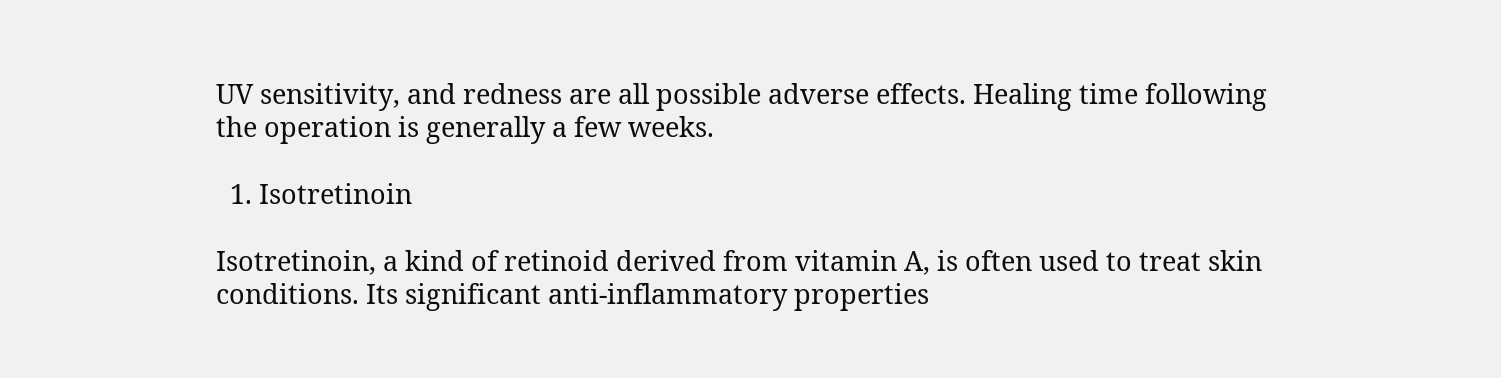UV sensitivity, and redness are all possible adverse effects. Healing time following the operation is generally a few weeks.

  1. Isotretinoin

Isotretinoin, a kind of retinoid derived from vitamin A, is often used to treat skin conditions. Its significant anti-inflammatory properties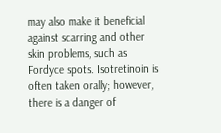may also make it beneficial against scarring and other skin problems, such as Fordyce spots. Isotretinoin is often taken orally; however, there is a danger of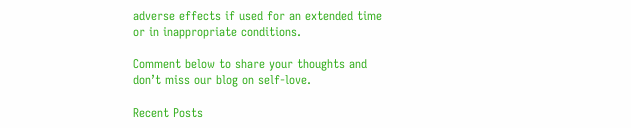adverse effects if used for an extended time or in inappropriate conditions.

Comment below to share your thoughts and don’t miss our blog on self-love.

Recent Posts